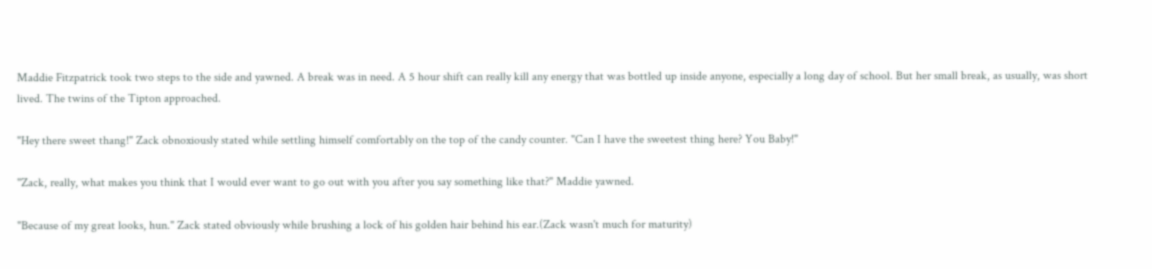Maddie Fitzpatrick took two steps to the side and yawned. A break was in need. A 5 hour shift can really kill any energy that was bottled up inside anyone, especially a long day of school. But her small break, as usually, was short lived. The twins of the Tipton approached.

"Hey there sweet thang!" Zack obnoxiously stated while settling himself comfortably on the top of the candy counter. "Can I have the sweetest thing here? You Baby!"

"Zack, really, what makes you think that I would ever want to go out with you after you say something like that?" Maddie yawned.

"Because of my great looks, hun." Zack stated obviously while brushing a lock of his golden hair behind his ear.(Zack wasn't much for maturity)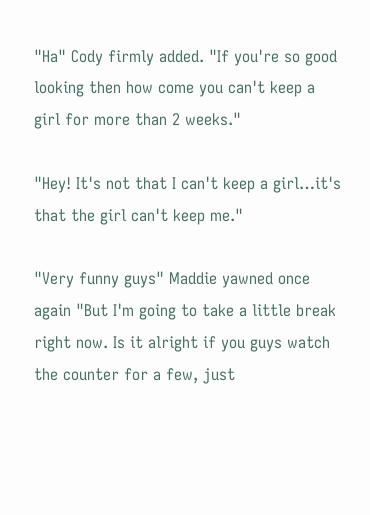"Ha" Cody firmly added. "If you're so good looking then how come you can't keep a girl for more than 2 weeks."

"Hey! It's not that I can't keep a girl…it's that the girl can't keep me."

"Very funny guys" Maddie yawned once again "But I'm going to take a little break right now. Is it alright if you guys watch the counter for a few, just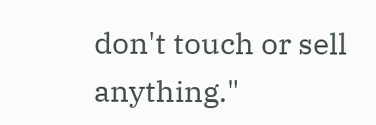don't touch or sell anything."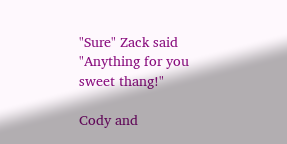"Sure" Zack said "Anything for you sweet thang!"

Cody and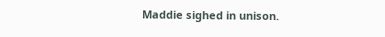Maddie sighed in unison.